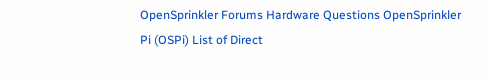OpenSprinkler Forums Hardware Questions OpenSprinkler Pi (OSPi) List of Direct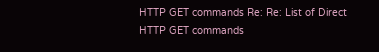HTTP GET commands Re: Re: List of Direct HTTP GET commands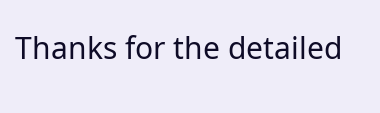Thanks for the detailed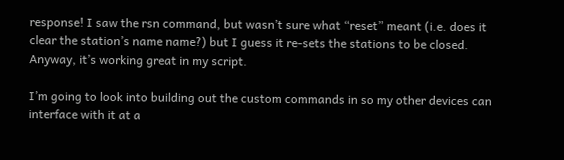response! I saw the rsn command, but wasn’t sure what “reset” meant (i.e. does it clear the station’s name name?) but I guess it re-sets the stations to be closed. Anyway, it’s working great in my script.

I’m going to look into building out the custom commands in so my other devices can interface with it at a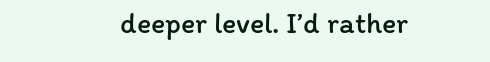deeper level. I’d rather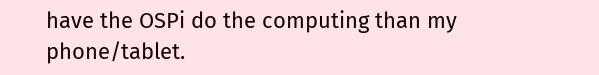have the OSPi do the computing than my phone/tablet.